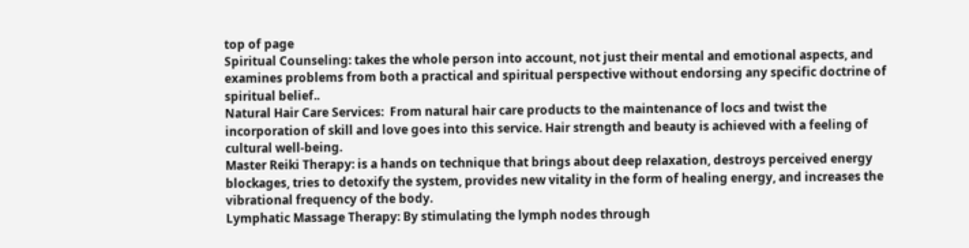top of page
Spiritual Counseling: takes the whole person into account, not just their mental and emotional aspects, and examines problems from both a practical and spiritual perspective without endorsing any specific doctrine of spiritual belief..
Natural Hair Care Services:  From natural hair care products to the maintenance of locs and twist the incorporation of skill and love goes into this service. Hair strength and beauty is achieved with a feeling of cultural well-being.
Master Reiki Therapy: is a hands on technique that brings about deep relaxation, destroys perceived energy blockages, tries to detoxify the system, provides new vitality in the form of healing energy, and increases the vibrational frequency of the body.
Lymphatic Massage Therapy: By stimulating the lymph nodes through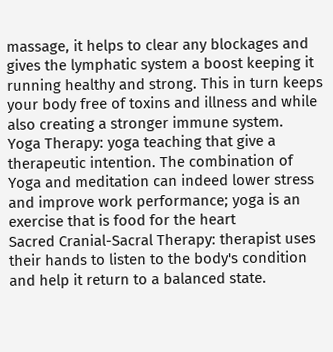massage, it helps to clear any blockages and gives the lymphatic system a boost keeping it running healthy and strong. This in turn keeps your body free of toxins and illness and while also creating a stronger immune system.
Yoga Therapy: yoga teaching that give a therapeutic intention. The combination of Yoga and meditation can indeed lower stress and improve work performance; yoga is an exercise that is food for the heart
Sacred Cranial-Sacral Therapy: therapist uses their hands to listen to the body's condition and help it return to a balanced state.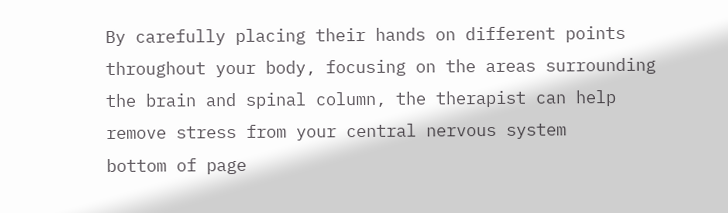By carefully placing their hands on different points throughout your body, focusing on the areas surrounding the brain and spinal column, the therapist can help remove stress from your central nervous system
bottom of page